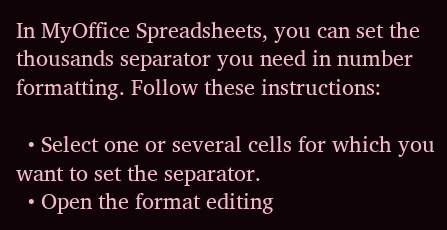In MyOffice Spreadsheets, you can set the thousands separator you need in number formatting. Follow these instructions:

  • Select one or several cells for which you want to set the separator.
  • Open the format editing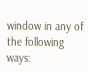window in any of the following ways: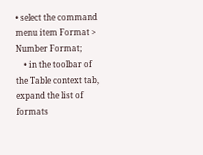• select the command menu item Format > Number Format;
    • in the toolbar of the Table context tab, expand the list of formats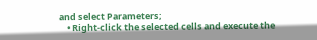and select Parameters;
    • Right-click the selected cells and execute the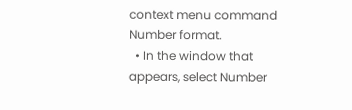context menu command Number format.
  • In the window that appears, select Number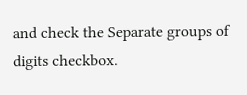and check the Separate groups of digits checkbox.